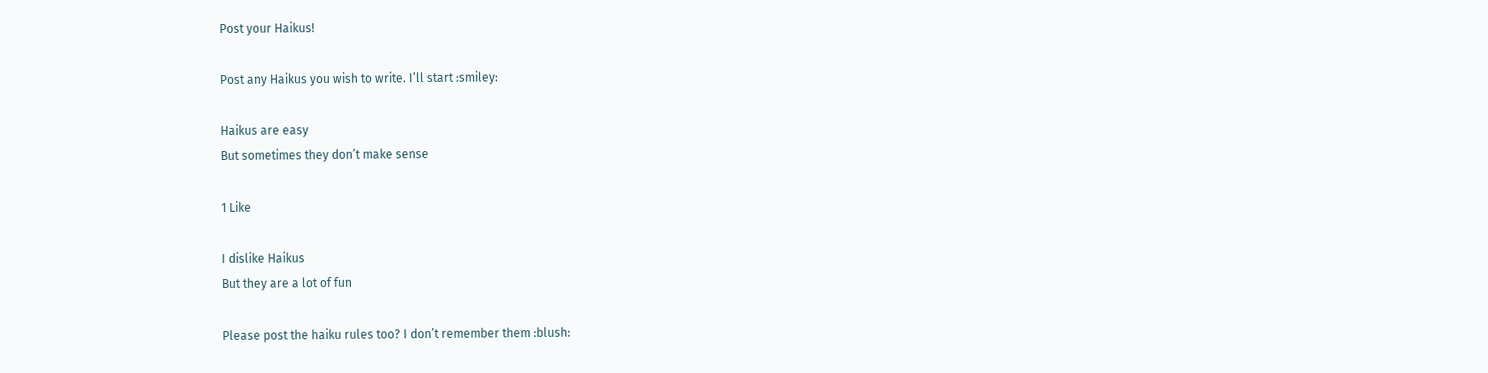Post your Haikus!

Post any Haikus you wish to write. I’ll start :smiley:

Haikus are easy
But sometimes they don’t make sense

1 Like

I dislike Haikus
But they are a lot of fun

Please post the haiku rules too? I don’t remember them :blush: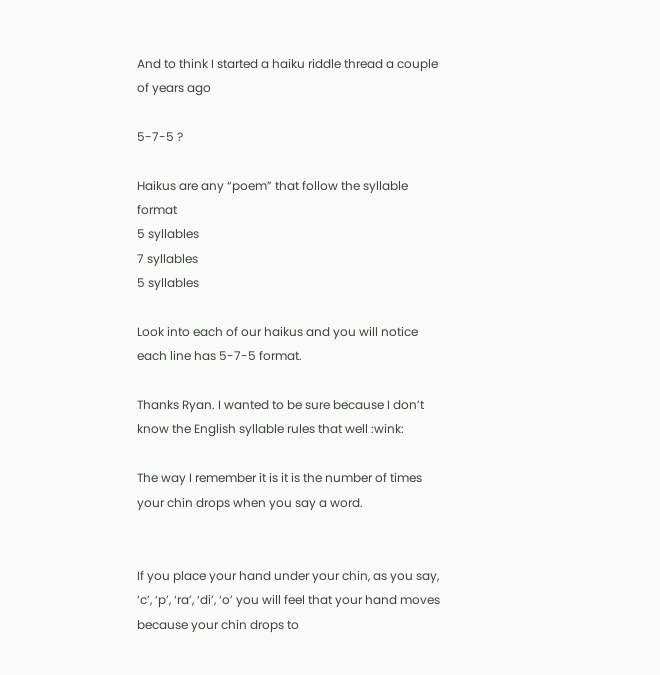And to think I started a haiku riddle thread a couple of years ago

5-7-5 ?

Haikus are any “poem” that follow the syllable format
5 syllables
7 syllables
5 syllables

Look into each of our haikus and you will notice each line has 5-7-5 format.

Thanks Ryan. I wanted to be sure because I don’t know the English syllable rules that well :wink:

The way I remember it is it is the number of times your chin drops when you say a word.


If you place your hand under your chin, as you say, ‘c’, ‘p’, ‘ra’, ‘di’, ‘o’ you will feel that your hand moves because your chin drops to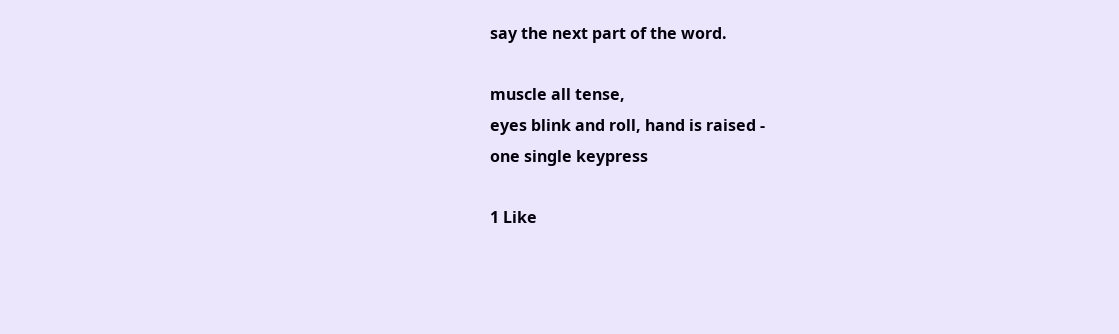say the next part of the word.

muscle all tense,
eyes blink and roll, hand is raised -
one single keypress

1 Like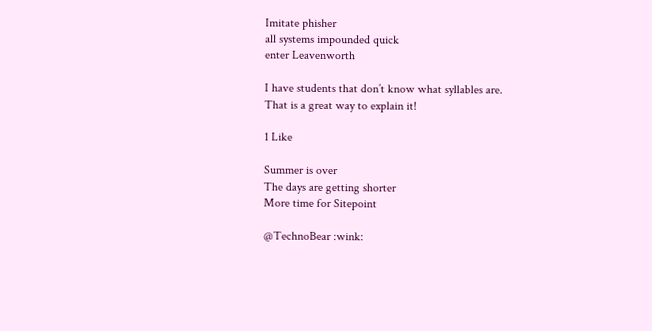Imitate phisher
all systems impounded quick
enter Leavenworth

I have students that don’t know what syllables are.
That is a great way to explain it!

1 Like

Summer is over
The days are getting shorter
More time for Sitepoint

@TechnoBear :wink: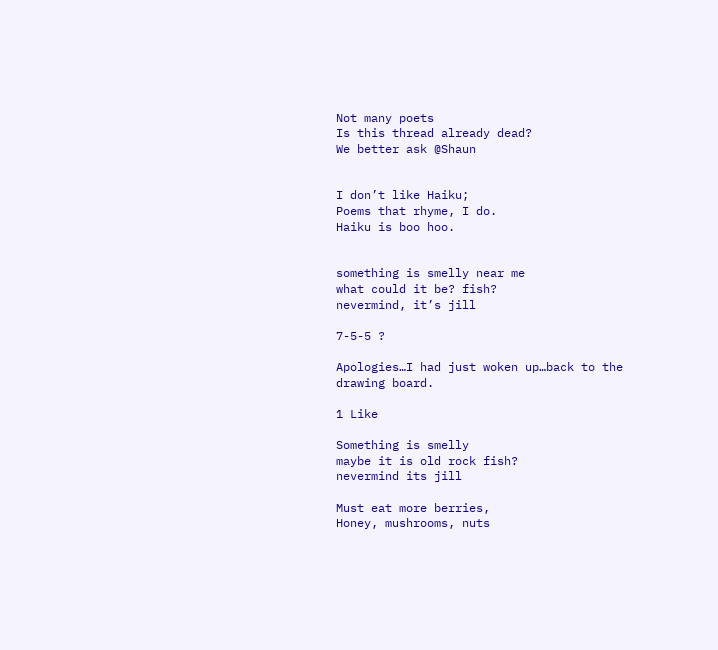Not many poets
Is this thread already dead?
We better ask @Shaun


I don’t like Haiku;
Poems that rhyme, I do.
Haiku is boo hoo.


something is smelly near me
what could it be? fish?
nevermind, it’s jill

7-5-5 ?

Apologies…I had just woken up…back to the drawing board.

1 Like

Something is smelly
maybe it is old rock fish?
nevermind its jill

Must eat more berries,
Honey, mushrooms, nuts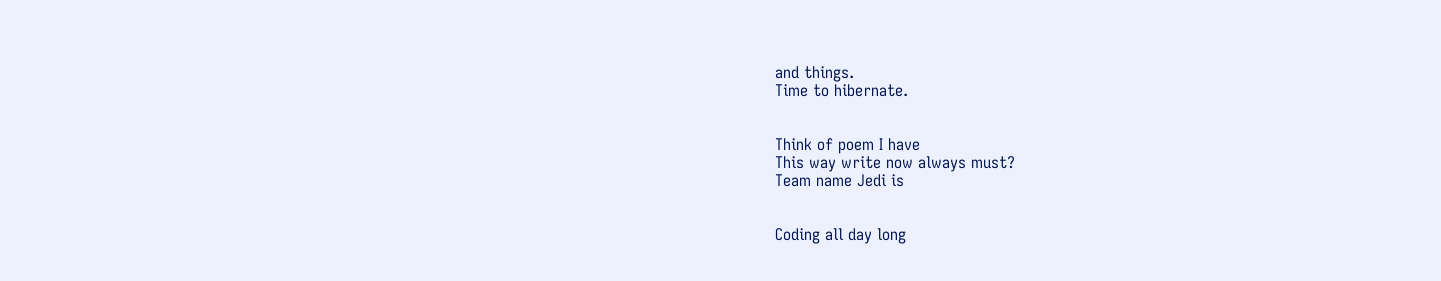and things.
Time to hibernate.


Think of poem I have
This way write now always must?
Team name Jedi is


Coding all day long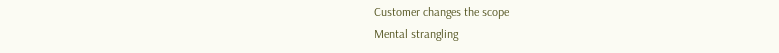Customer changes the scope
Mental strangling